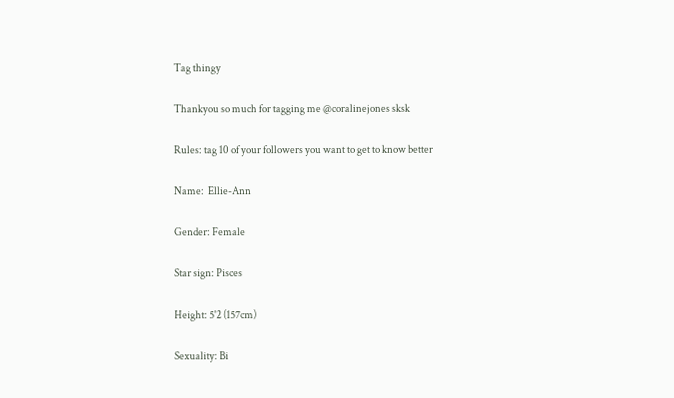Tag thingy

Thankyou so much for tagging me @coralinejones sksk

Rules: tag 10 of your followers you want to get to know better

Name:  Ellie-Ann

Gender: Female

Star sign: Pisces

Height: 5'2 (157cm)

Sexuality: Bi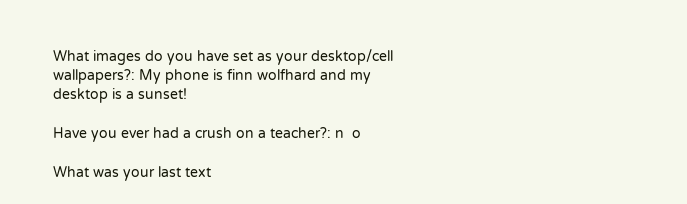What images do you have set as your desktop/cell wallpapers?: My phone is finn wolfhard and my desktop is a sunset!

Have you ever had a crush on a teacher?: n  o

What was your last text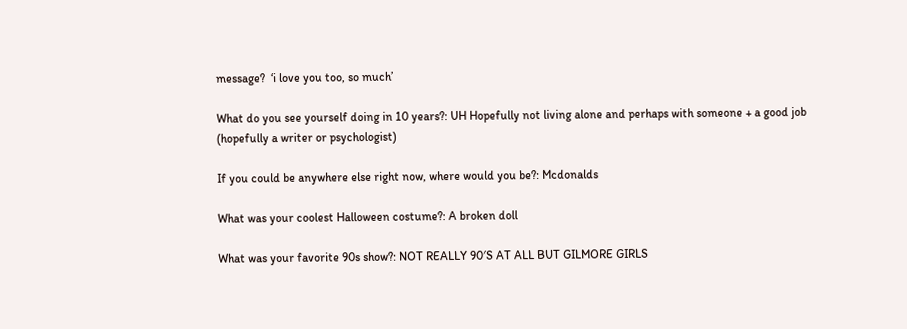message?  ‘i love you too, so much’

What do you see yourself doing in 10 years?: UH Hopefully not living alone and perhaps with someone + a good job (hopefully a writer or psychologist)

If you could be anywhere else right now, where would you be?: Mcdonalds

What was your coolest Halloween costume?: A broken doll

What was your favorite 90s show?: NOT REALLY 90′S AT ALL BUT GILMORE GIRLS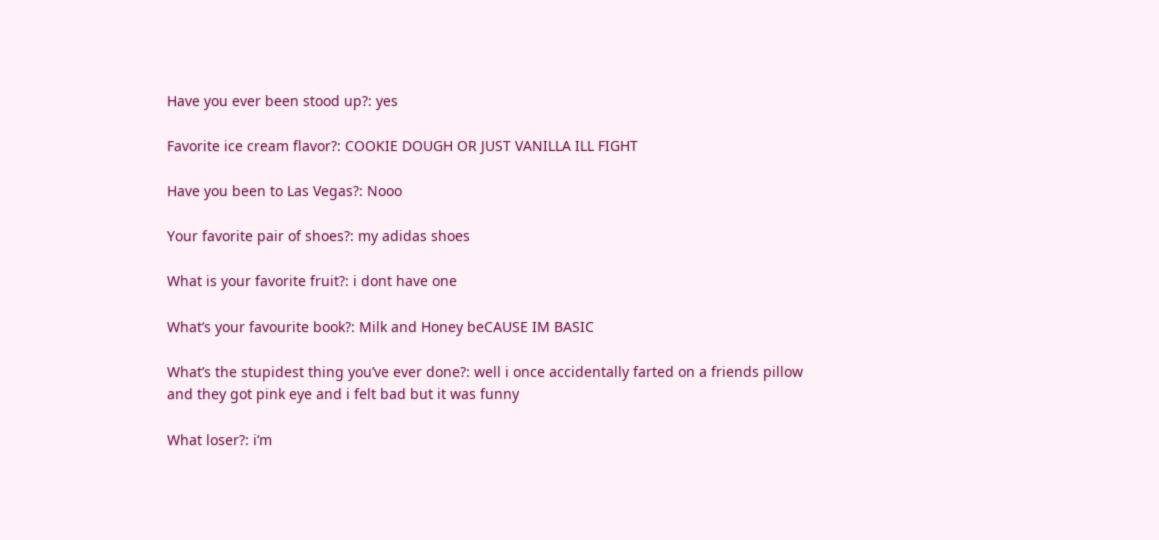Have you ever been stood up?: yes

Favorite ice cream flavor?: COOKIE DOUGH OR JUST VANILLA ILL FIGHT

Have you been to Las Vegas?: Nooo

Your favorite pair of shoes?: my adidas shoes

What is your favorite fruit?: i dont have one

What’s your favourite book?: Milk and Honey beCAUSE IM BASIC

What’s the stupidest thing you’ve ever done?: well i once accidentally farted on a friends pillow and they got pink eye and i felt bad but it was funny

What loser?: i’m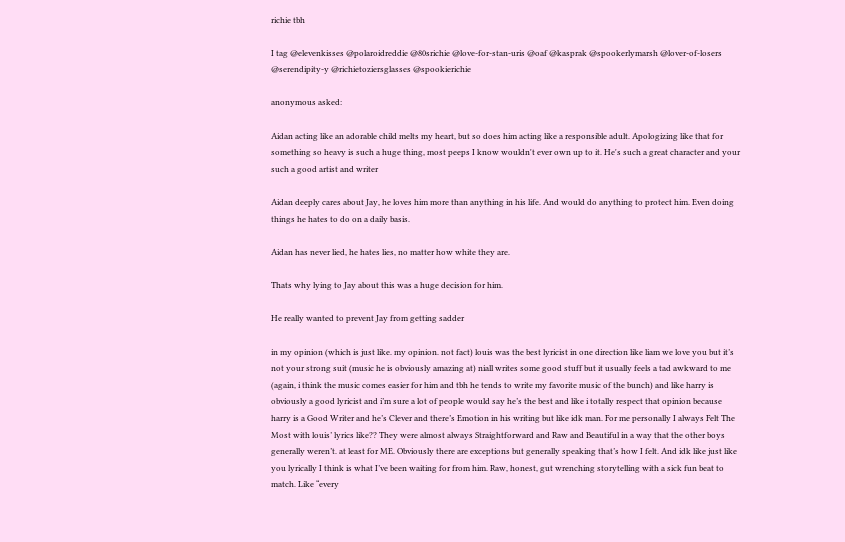richie tbh

I tag @elevenkisses @polaroidreddie @80srichie @love-for-stan-uris @oaf @kasprak @spookerlymarsh @lover-of-losers @serendipity-y @richietoziersglasses @spookierichie

anonymous asked:

Aidan acting like an adorable child melts my heart, but so does him acting like a responsible adult. Apologizing like that for something so heavy is such a huge thing, most peeps I know wouldn't ever own up to it. He's such a great character and your such a good artist and writer

Aidan deeply cares about Jay, he loves him more than anything in his life. And would do anything to protect him. Even doing things he hates to do on a daily basis.

Aidan has never lied, he hates lies, no matter how white they are.

Thats why lying to Jay about this was a huge decision for him.

He really wanted to prevent Jay from getting sadder

in my opinion (which is just like. my opinion. not fact) louis was the best lyricist in one direction like liam we love you but it’s not your strong suit (music he is obviously amazing at) niall writes some good stuff but it usually feels a tad awkward to me (again, i think the music comes easier for him and tbh he tends to write my favorite music of the bunch) and like harry is obviously a good lyricist and i’m sure a lot of people would say he’s the best and like i totally respect that opinion because harry is a Good Writer and he’s Clever and there’s Emotion in his writing but like idk man. For me personally I always Felt The Most with louis’ lyrics like?? They were almost always Straightforward and Raw and Beautiful in a way that the other boys generally weren’t. at least for ME. Obviously there are exceptions but generally speaking that’s how I felt. And idk like just like you lyrically I think is what I’ve been waiting for from him. Raw, honest, gut wrenching storytelling with a sick fun beat to match. Like “every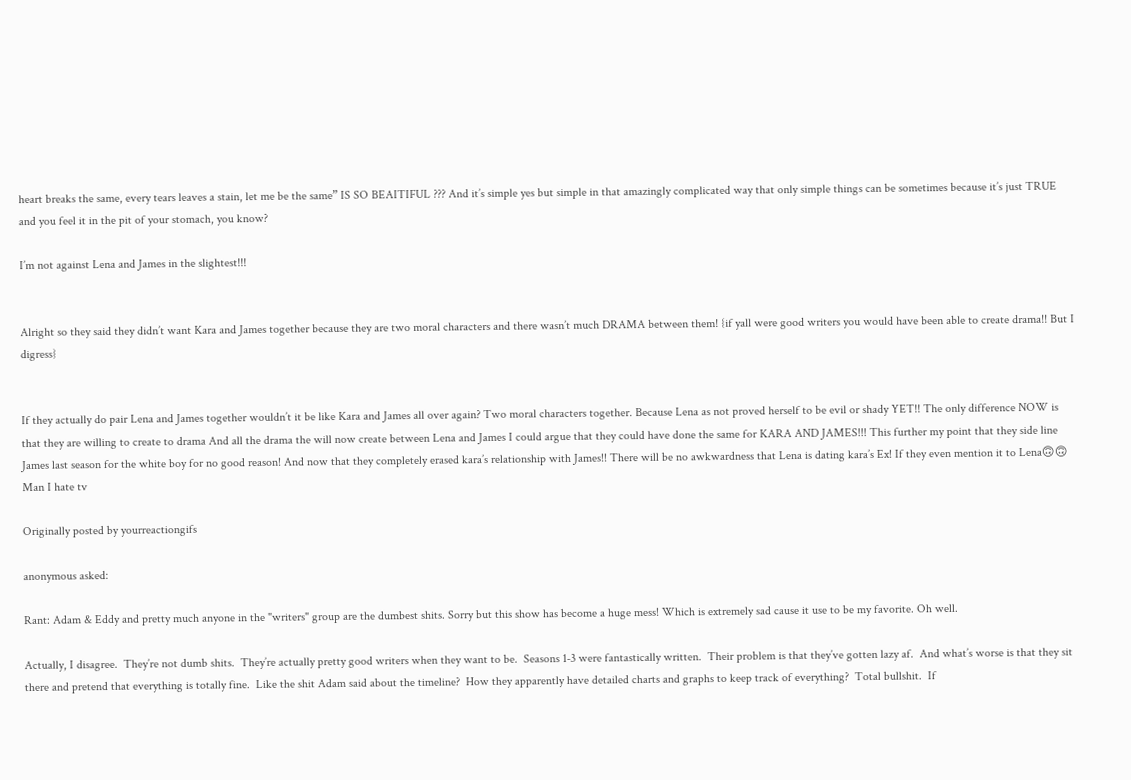heart breaks the same, every tears leaves a stain, let me be the same” IS SO BEAITIFUL ??? And it’s simple yes but simple in that amazingly complicated way that only simple things can be sometimes because it’s just TRUE and you feel it in the pit of your stomach, you know?

I’m not against Lena and James in the slightest!!!


Alright so they said they didn’t want Kara and James together because they are two moral characters and there wasn’t much DRAMA between them! {if yall were good writers you would have been able to create drama!! But I digress}


If they actually do pair Lena and James together wouldn’t it be like Kara and James all over again? Two moral characters together. Because Lena as not proved herself to be evil or shady YET!! The only difference NOW is that they are willing to create to drama And all the drama the will now create between Lena and James I could argue that they could have done the same for KARA AND JAMES!!! This further my point that they side line James last season for the white boy for no good reason! And now that they completely erased kara’s relationship with James!! There will be no awkwardness that Lena is dating kara’s Ex! If they even mention it to Lena🙃🙃 Man I hate tv

Originally posted by yourreactiongifs

anonymous asked:

Rant: Adam & Eddy and pretty much anyone in the "writers" group are the dumbest shits. Sorry but this show has become a huge mess! Which is extremely sad cause it use to be my favorite. Oh well.

Actually, I disagree.  They’re not dumb shits.  They’re actually pretty good writers when they want to be.  Seasons 1-3 were fantastically written.  Their problem is that they’ve gotten lazy af.  And what’s worse is that they sit there and pretend that everything is totally fine.  Like the shit Adam said about the timeline?  How they apparently have detailed charts and graphs to keep track of everything?  Total bullshit.  If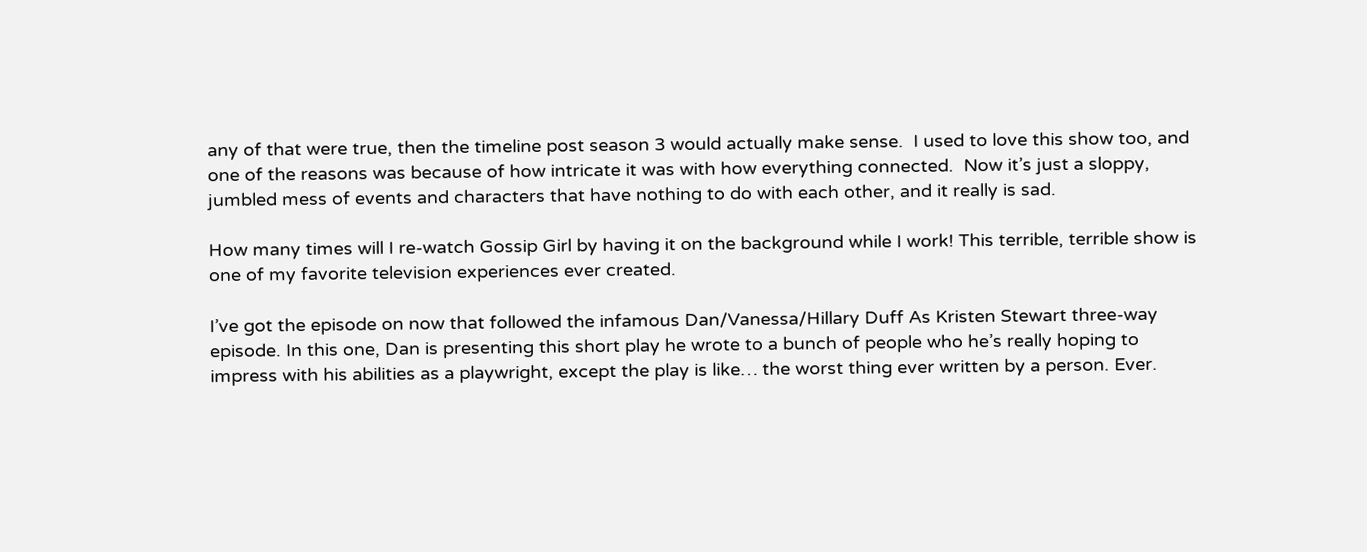any of that were true, then the timeline post season 3 would actually make sense.  I used to love this show too, and one of the reasons was because of how intricate it was with how everything connected.  Now it’s just a sloppy, jumbled mess of events and characters that have nothing to do with each other, and it really is sad.

How many times will I re-watch Gossip Girl by having it on the background while I work! This terrible, terrible show is one of my favorite television experiences ever created.

I’ve got the episode on now that followed the infamous Dan/Vanessa/Hillary Duff As Kristen Stewart three-way episode. In this one, Dan is presenting this short play he wrote to a bunch of people who he’s really hoping to impress with his abilities as a playwright, except the play is like… the worst thing ever written by a person. Ever.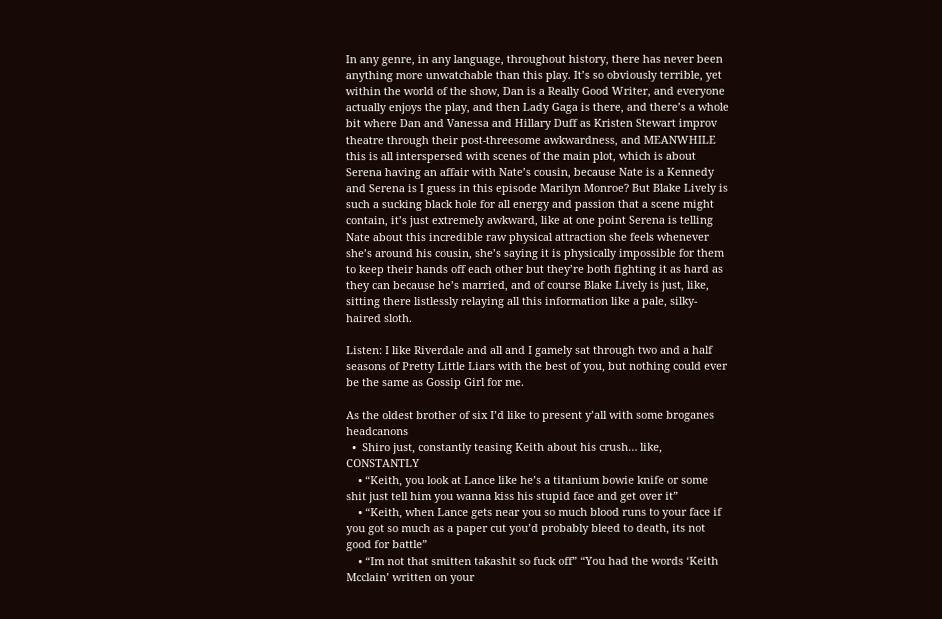In any genre, in any language, throughout history, there has never been anything more unwatchable than this play. It’s so obviously terrible, yet within the world of the show, Dan is a Really Good Writer, and everyone actually enjoys the play, and then Lady Gaga is there, and there’s a whole bit where Dan and Vanessa and Hillary Duff as Kristen Stewart improv theatre through their post-threesome awkwardness, and MEANWHILE this is all interspersed with scenes of the main plot, which is about Serena having an affair with Nate’s cousin, because Nate is a Kennedy and Serena is I guess in this episode Marilyn Monroe? But Blake Lively is such a sucking black hole for all energy and passion that a scene might contain, it’s just extremely awkward, like at one point Serena is telling Nate about this incredible raw physical attraction she feels whenever she’s around his cousin, she’s saying it is physically impossible for them to keep their hands off each other but they’re both fighting it as hard as they can because he’s married, and of course Blake Lively is just, like, sitting there listlessly relaying all this information like a pale, silky-haired sloth.

Listen: I like Riverdale and all and I gamely sat through two and a half seasons of Pretty Little Liars with the best of you, but nothing could ever be the same as Gossip Girl for me.

As the oldest brother of six I’d like to present y’all with some broganes headcanons
  •  Shiro just, constantly teasing Keith about his crush… like, CONSTANTLY
    • “Keith, you look at Lance like he’s a titanium bowie knife or some shit just tell him you wanna kiss his stupid face and get over it”
    • “Keith, when Lance gets near you so much blood runs to your face if you got so much as a paper cut you’d probably bleed to death, its not good for battle”
    • “Im not that smitten takashit so fuck off” “You had the words ‘Keith Mcclain’ written on your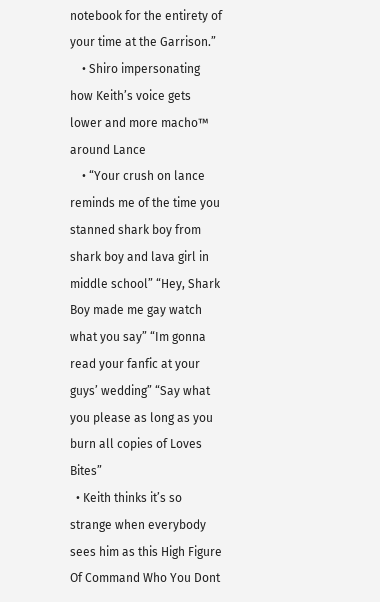notebook for the entirety of your time at the Garrison.”
    • Shiro impersonating how Keith’s voice gets lower and more macho™ around Lance
    • “Your crush on lance reminds me of the time you stanned shark boy from shark boy and lava girl in middle school” “Hey, Shark Boy made me gay watch what you say” “Im gonna read your fanfic at your guys’ wedding” “Say what you please as long as you burn all copies of Loves Bites”
  • Keith thinks it’s so strange when everybody sees him as this High Figure Of Command Who You Dont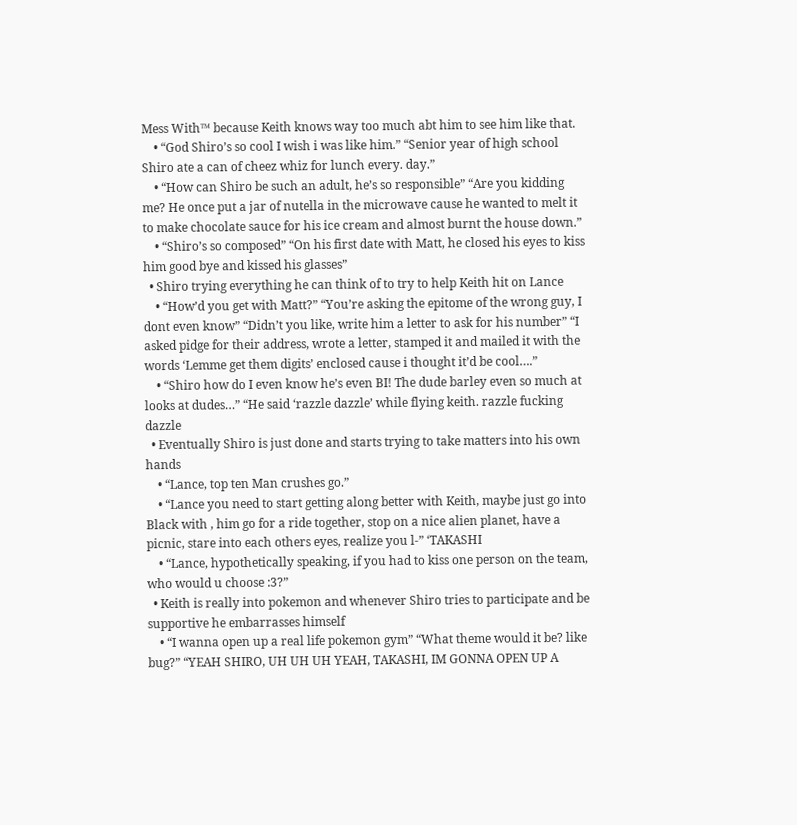Mess With™ because Keith knows way too much abt him to see him like that.
    • “God Shiro’s so cool I wish i was like him.” “Senior year of high school Shiro ate a can of cheez whiz for lunch every. day.”
    • “How can Shiro be such an adult, he’s so responsible” “Are you kidding me? He once put a jar of nutella in the microwave cause he wanted to melt it to make chocolate sauce for his ice cream and almost burnt the house down.”
    • “Shiro’s so composed” “On his first date with Matt, he closed his eyes to kiss him good bye and kissed his glasses”
  • Shiro trying everything he can think of to try to help Keith hit on Lance
    • “How’d you get with Matt?” “You’re asking the epitome of the wrong guy, I dont even know” “Didn’t you like, write him a letter to ask for his number” “I asked pidge for their address, wrote a letter, stamped it and mailed it with the words ‘Lemme get them digits’ enclosed cause i thought it’d be cool….”
    • “Shiro how do I even know he’s even BI! The dude barley even so much at looks at dudes…” “He said ‘razzle dazzle’ while flying keith. razzle fucking dazzle
  • Eventually Shiro is just done and starts trying to take matters into his own hands
    • “Lance, top ten Man crushes go.”
    • “Lance you need to start getting along better with Keith, maybe just go into Black with , him go for a ride together, stop on a nice alien planet, have a picnic, stare into each others eyes, realize you l-” ‘TAKASHI
    • “Lance, hypothetically speaking, if you had to kiss one person on the team, who would u choose :3?”
  • Keith is really into pokemon and whenever Shiro tries to participate and be supportive he embarrasses himself
    • “I wanna open up a real life pokemon gym” “What theme would it be? like bug?” “YEAH SHIRO, UH UH UH YEAH, TAKASHI, IM GONNA OPEN UP A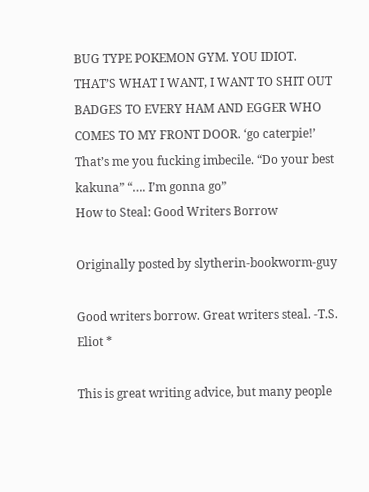BUG TYPE POKEMON GYM. YOU IDIOT. THAT’S WHAT I WANT, I WANT TO SHIT OUT BADGES TO EVERY HAM AND EGGER WHO COMES TO MY FRONT DOOR. ‘go caterpie!’ That’s me you fucking imbecile. “Do your best kakuna” “…. I’m gonna go”
How to Steal: Good Writers Borrow

Originally posted by slytherin-bookworm-guy

Good writers borrow. Great writers steal. -T.S. Eliot *

This is great writing advice, but many people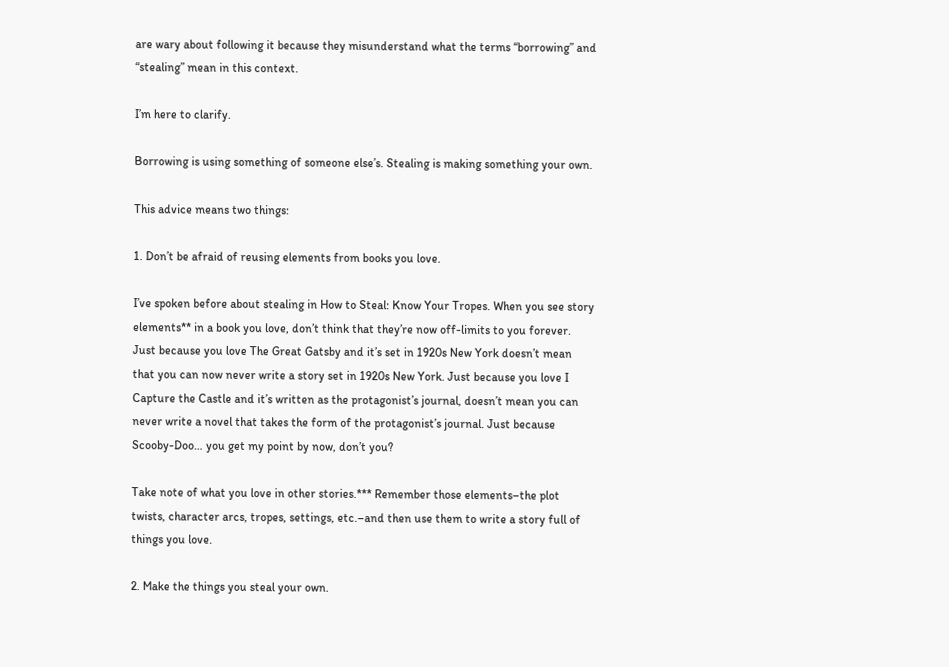are wary about following it because they misunderstand what the terms “borrowing” and “stealing” mean in this context.

I’m here to clarify.

Borrowing is using something of someone else’s. Stealing is making something your own.

This advice means two things:

1. Don’t be afraid of reusing elements from books you love.

I’ve spoken before about stealing in How to Steal: Know Your Tropes. When you see story elements** in a book you love, don’t think that they’re now off-limits to you forever. Just because you love The Great Gatsby and it’s set in 1920s New York doesn’t mean that you can now never write a story set in 1920s New York. Just because you love I Capture the Castle and it’s written as the protagonist’s journal, doesn’t mean you can never write a novel that takes the form of the protagonist’s journal. Just because Scooby-Doo… you get my point by now, don’t you?

Take note of what you love in other stories.*** Remember those elements–the plot twists, character arcs, tropes, settings, etc.–and then use them to write a story full of things you love.

2. Make the things you steal your own.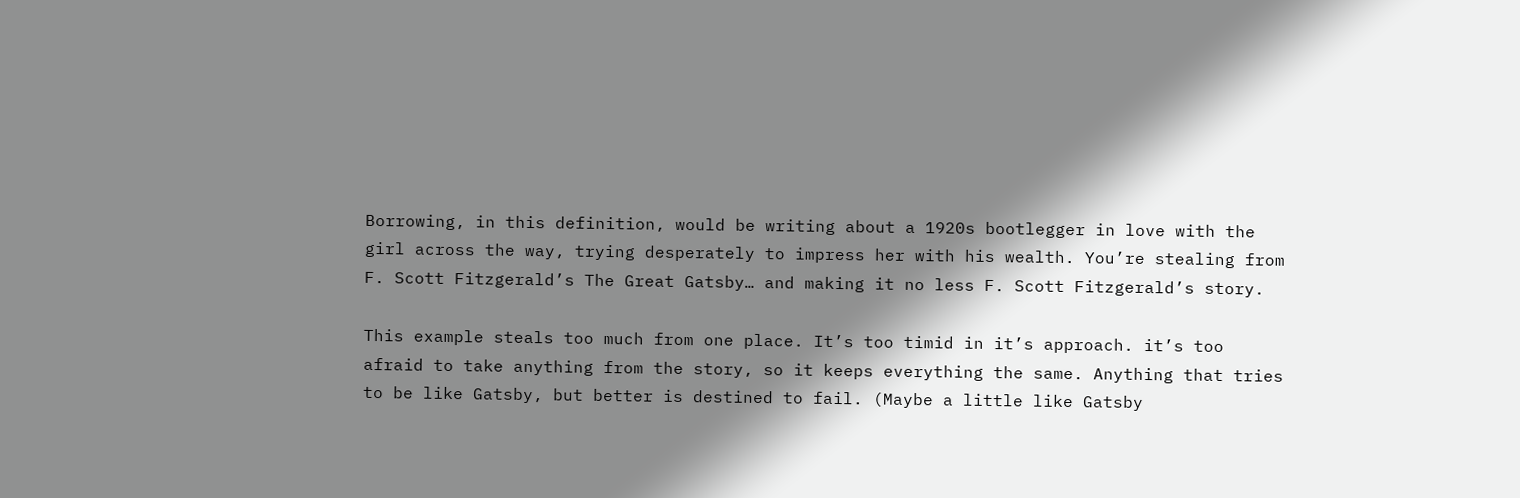Borrowing, in this definition, would be writing about a 1920s bootlegger in love with the girl across the way, trying desperately to impress her with his wealth. You’re stealing from F. Scott Fitzgerald’s The Great Gatsby… and making it no less F. Scott Fitzgerald’s story.

This example steals too much from one place. It’s too timid in it’s approach. it’s too afraid to take anything from the story, so it keeps everything the same. Anything that tries to be like Gatsby, but better is destined to fail. (Maybe a little like Gatsby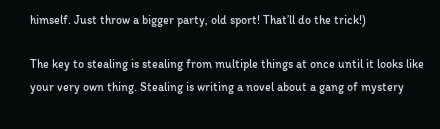himself. Just throw a bigger party, old sport! That’ll do the trick!)

The key to stealing is stealing from multiple things at once until it looks like your very own thing. Stealing is writing a novel about a gang of mystery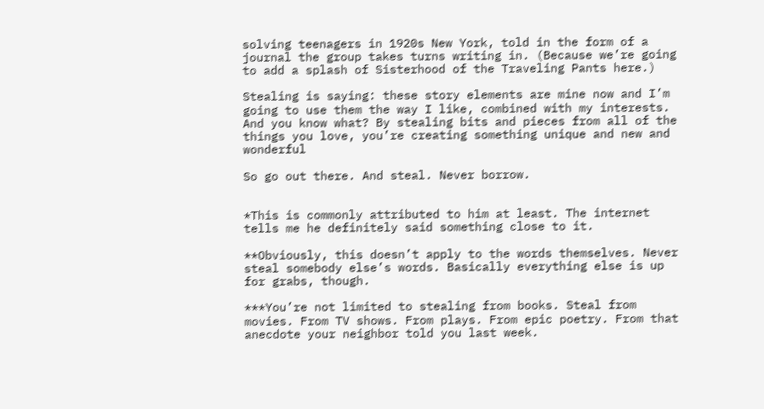solving teenagers in 1920s New York, told in the form of a journal the group takes turns writing in. (Because we’re going to add a splash of Sisterhood of the Traveling Pants here.)

Stealing is saying: these story elements are mine now and I’m going to use them the way I like, combined with my interests. And you know what? By stealing bits and pieces from all of the things you love, you’re creating something unique and new and wonderful

So go out there. And steal. Never borrow.


*This is commonly attributed to him at least. The internet tells me he definitely said something close to it.

**Obviously, this doesn’t apply to the words themselves. Never steal somebody else’s words. Basically everything else is up for grabs, though.

***You’re not limited to stealing from books. Steal from movies. From TV shows. From plays. From epic poetry. From that anecdote your neighbor told you last week.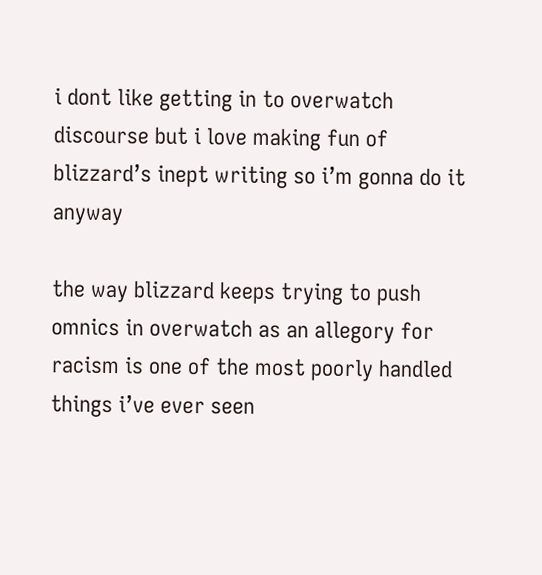i dont like getting in to overwatch discourse but i love making fun of blizzard’s inept writing so i’m gonna do it anyway

the way blizzard keeps trying to push omnics in overwatch as an allegory for racism is one of the most poorly handled things i’ve ever seen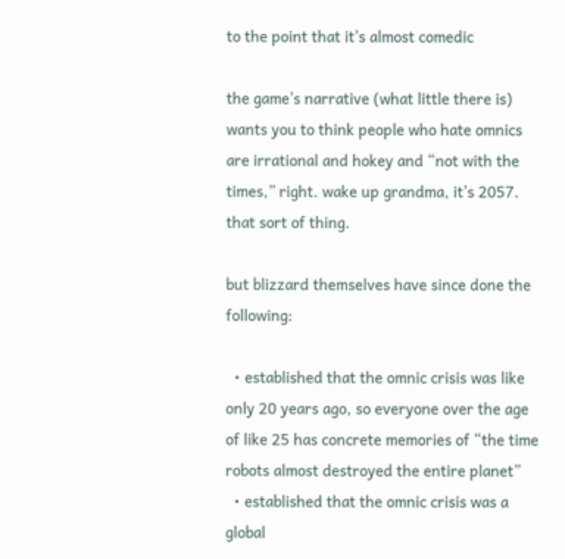to the point that it’s almost comedic

the game’s narrative (what little there is) wants you to think people who hate omnics are irrational and hokey and “not with the times,” right. wake up grandma, it’s 2057. that sort of thing.

but blizzard themselves have since done the following:

  • established that the omnic crisis was like only 20 years ago, so everyone over the age of like 25 has concrete memories of “the time robots almost destroyed the entire planet”
  • established that the omnic crisis was a global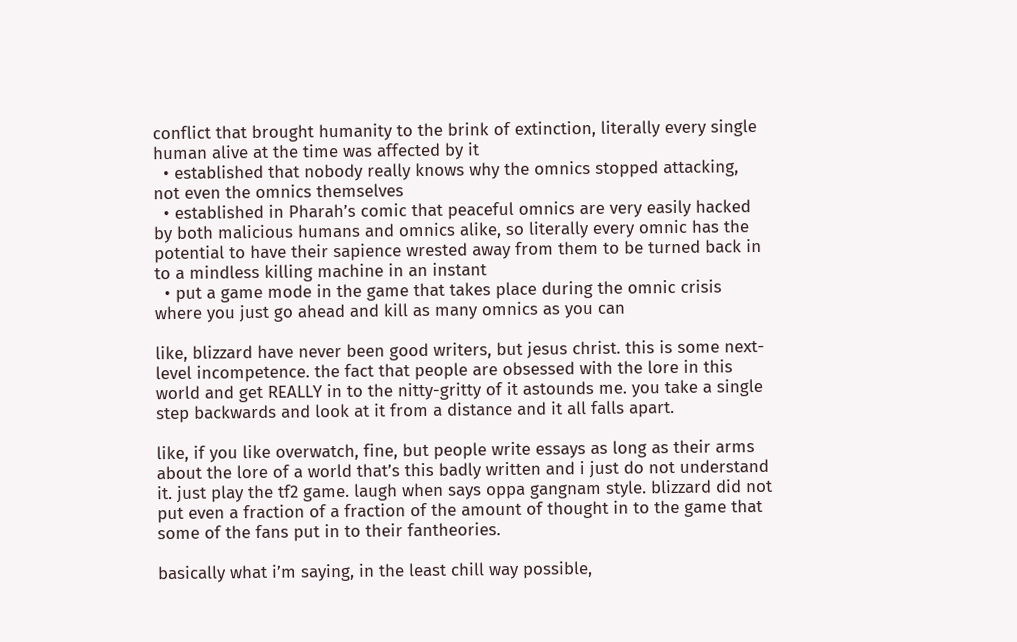conflict that brought humanity to the brink of extinction, literally every single human alive at the time was affected by it
  • established that nobody really knows why the omnics stopped attacking, not even the omnics themselves
  • established in Pharah’s comic that peaceful omnics are very easily hacked by both malicious humans and omnics alike, so literally every omnic has the potential to have their sapience wrested away from them to be turned back in to a mindless killing machine in an instant
  • put a game mode in the game that takes place during the omnic crisis where you just go ahead and kill as many omnics as you can

like, blizzard have never been good writers, but jesus christ. this is some next-level incompetence. the fact that people are obsessed with the lore in this world and get REALLY in to the nitty-gritty of it astounds me. you take a single step backwards and look at it from a distance and it all falls apart.

like, if you like overwatch, fine, but people write essays as long as their arms about the lore of a world that’s this badly written and i just do not understand it. just play the tf2 game. laugh when says oppa gangnam style. blizzard did not put even a fraction of a fraction of the amount of thought in to the game that some of the fans put in to their fantheories.

basically what i’m saying, in the least chill way possible,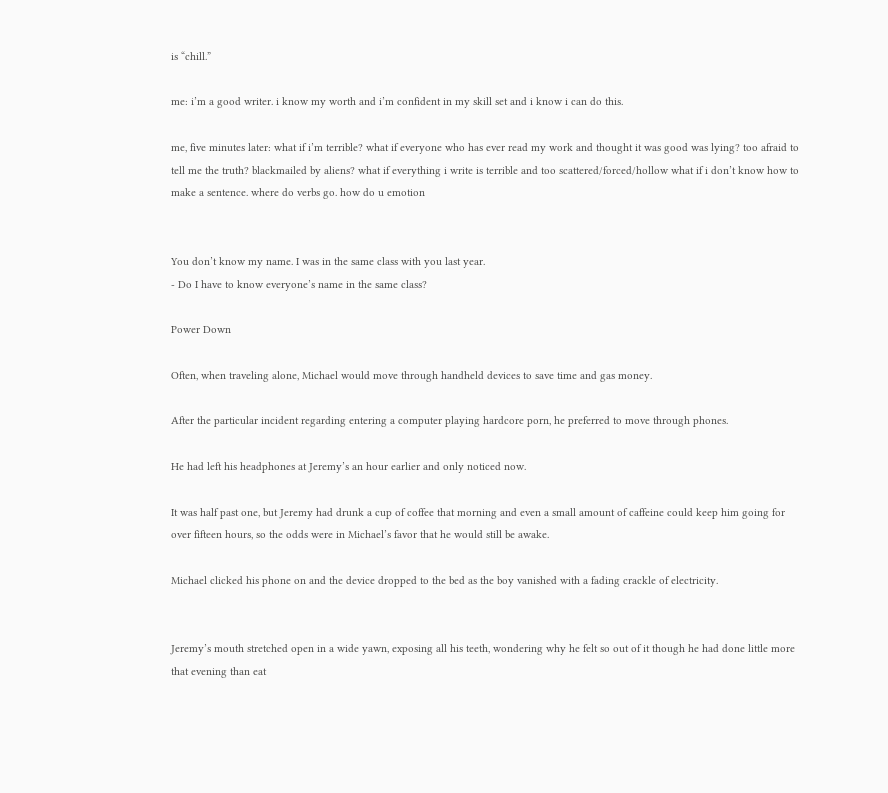is “chill.”

me: i’m a good writer. i know my worth and i’m confident in my skill set and i know i can do this.

me, five minutes later: what if i’m terrible? what if everyone who has ever read my work and thought it was good was lying? too afraid to tell me the truth? blackmailed by aliens? what if everything i write is terrible and too scattered/forced/hollow what if i don’t know how to make a sentence. where do verbs go. how do u emotion


You don’t know my name. I was in the same class with you last year.
- Do I have to know everyone’s name in the same class?

Power Down

Often, when traveling alone, Michael would move through handheld devices to save time and gas money.

After the particular incident regarding entering a computer playing hardcore porn, he preferred to move through phones.

He had left his headphones at Jeremy’s an hour earlier and only noticed now.

It was half past one, but Jeremy had drunk a cup of coffee that morning and even a small amount of caffeine could keep him going for over fifteen hours, so the odds were in Michael’s favor that he would still be awake.

Michael clicked his phone on and the device dropped to the bed as the boy vanished with a fading crackle of electricity.


Jeremy’s mouth stretched open in a wide yawn, exposing all his teeth, wondering why he felt so out of it though he had done little more that evening than eat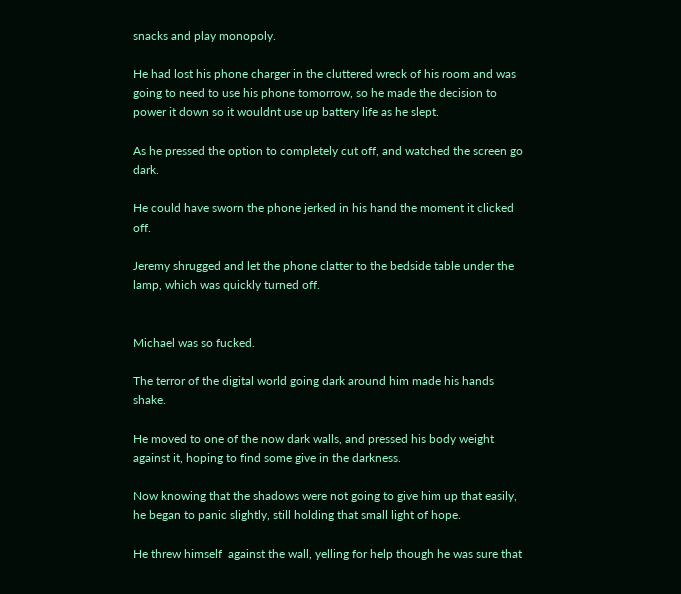snacks and play monopoly.

He had lost his phone charger in the cluttered wreck of his room and was going to need to use his phone tomorrow, so he made the decision to power it down so it wouldnt use up battery life as he slept.

As he pressed the option to completely cut off, and watched the screen go dark.

He could have sworn the phone jerked in his hand the moment it clicked off.

Jeremy shrugged and let the phone clatter to the bedside table under the lamp, which was quickly turned off.


Michael was so fucked.

The terror of the digital world going dark around him made his hands shake.

He moved to one of the now dark walls, and pressed his body weight against it, hoping to find some give in the darkness.

Now knowing that the shadows were not going to give him up that easily, he began to panic slightly, still holding that small light of hope.

He threw himself  against the wall, yelling for help though he was sure that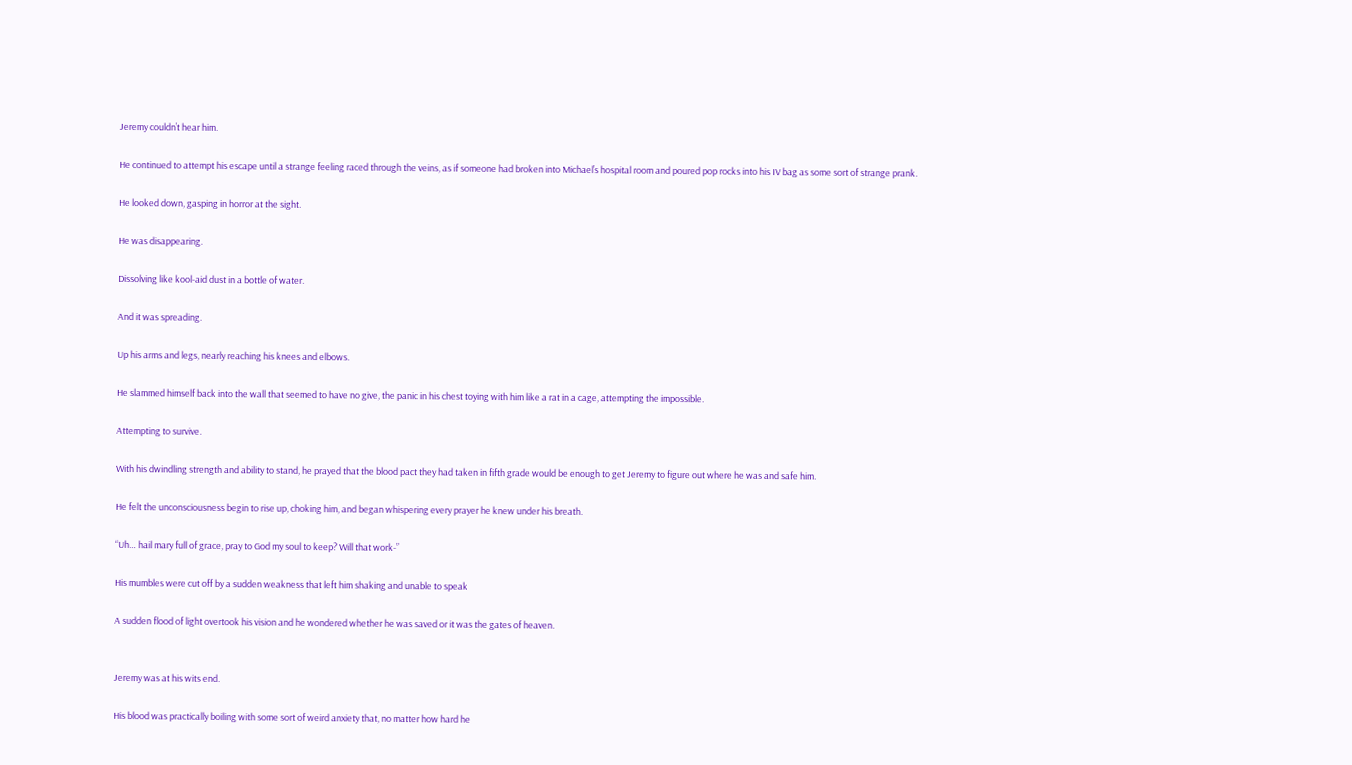Jeremy couldn’t hear him.

He continued to attempt his escape until a strange feeling raced through the veins, as if someone had broken into Michael’s hospital room and poured pop rocks into his IV bag as some sort of strange prank.

He looked down, gasping in horror at the sight.

He was disappearing.

Dissolving like kool-aid dust in a bottle of water.

And it was spreading.

Up his arms and legs, nearly reaching his knees and elbows.

He slammed himself back into the wall that seemed to have no give, the panic in his chest toying with him like a rat in a cage, attempting the impossible.

Attempting to survive.

With his dwindling strength and ability to stand, he prayed that the blood pact they had taken in fifth grade would be enough to get Jeremy to figure out where he was and safe him.

He felt the unconsciousness begin to rise up, choking him, and began whispering every prayer he knew under his breath.

“Uh… hail mary full of grace, pray to God my soul to keep? Will that work-”

His mumbles were cut off by a sudden weakness that left him shaking and unable to speak

A sudden flood of light overtook his vision and he wondered whether he was saved or it was the gates of heaven.


Jeremy was at his wits end.

His blood was practically boiling with some sort of weird anxiety that, no matter how hard he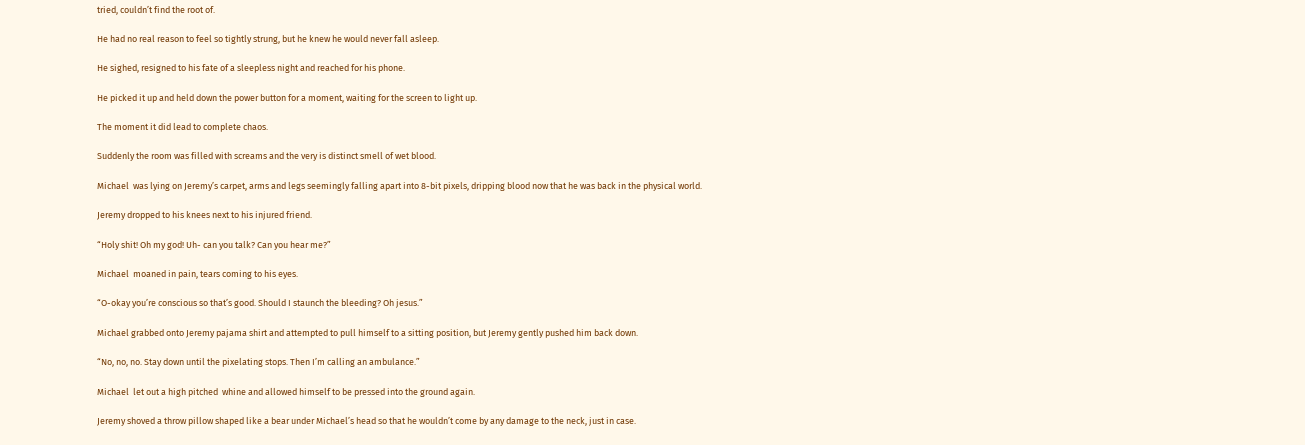tried, couldn’t find the root of.

He had no real reason to feel so tightly strung, but he knew he would never fall asleep.

He sighed, resigned to his fate of a sleepless night and reached for his phone.

He picked it up and held down the power button for a moment, waiting for the screen to light up.

The moment it did lead to complete chaos.

Suddenly the room was filled with screams and the very is distinct smell of wet blood.

Michael  was lying on Jeremy’s carpet, arms and legs seemingly falling apart into 8-bit pixels, dripping blood now that he was back in the physical world.

Jeremy dropped to his knees next to his injured friend.

“Holy shit! Oh my god! Uh- can you talk? Can you hear me?”

Michael  moaned in pain, tears coming to his eyes.

“O-okay you’re conscious so that’s good. Should I staunch the bleeding? Oh jesus.”

Michael grabbed onto Jeremy pajama shirt and attempted to pull himself to a sitting position, but Jeremy gently pushed him back down.

“No, no, no. Stay down until the pixelating stops. Then I’m calling an ambulance.”

Michael  let out a high pitched  whine and allowed himself to be pressed into the ground again.

Jeremy shoved a throw pillow shaped like a bear under Michael’s head so that he wouldn’t come by any damage to the neck, just in case.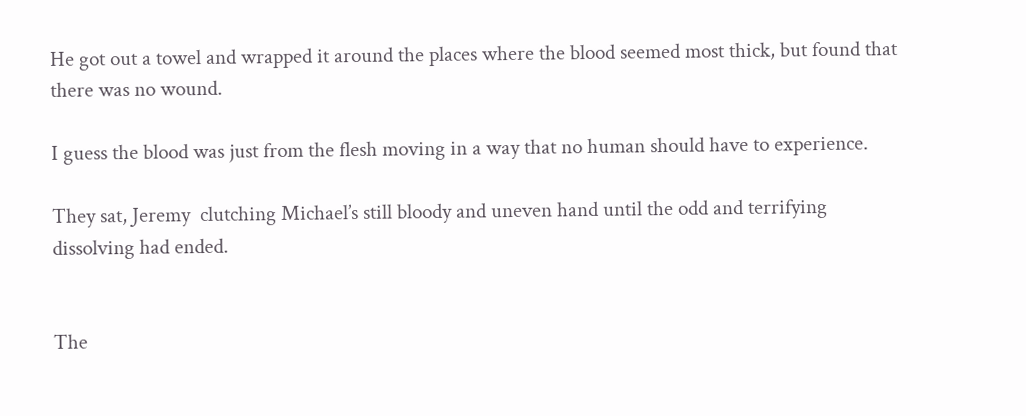He got out a towel and wrapped it around the places where the blood seemed most thick, but found that there was no wound.

I guess the blood was just from the flesh moving in a way that no human should have to experience.

They sat, Jeremy  clutching Michael’s still bloody and uneven hand until the odd and terrifying dissolving had ended.


The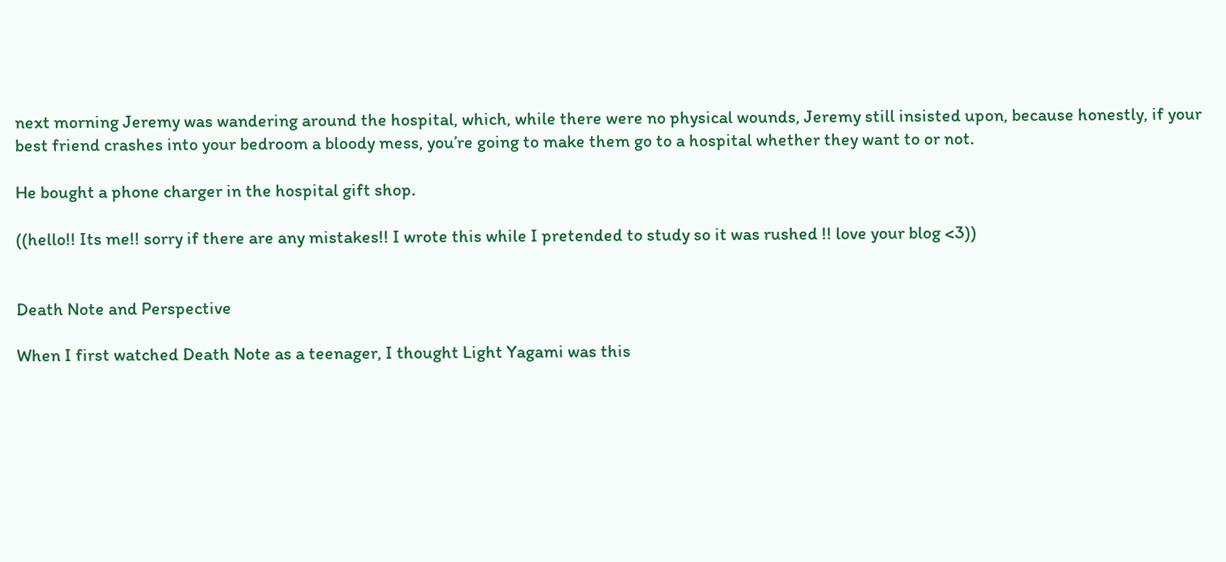next morning Jeremy was wandering around the hospital, which, while there were no physical wounds, Jeremy still insisted upon, because honestly, if your best friend crashes into your bedroom a bloody mess, you’re going to make them go to a hospital whether they want to or not.

He bought a phone charger in the hospital gift shop.

((hello!! Its me!! sorry if there are any mistakes!! I wrote this while I pretended to study so it was rushed !! love your blog <3))


Death Note and Perspective

When I first watched Death Note as a teenager, I thought Light Yagami was this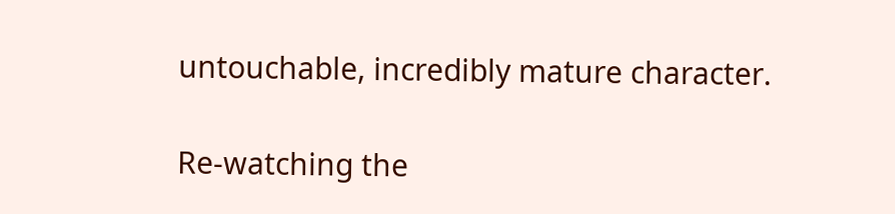untouchable, incredibly mature character.

Re-watching the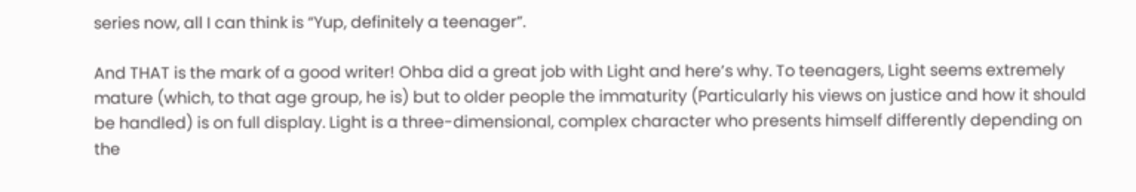series now, all I can think is “Yup, definitely a teenager”.

And THAT is the mark of a good writer! Ohba did a great job with Light and here’s why. To teenagers, Light seems extremely mature (which, to that age group, he is) but to older people the immaturity (Particularly his views on justice and how it should be handled) is on full display. Light is a three-dimensional, complex character who presents himself differently depending on the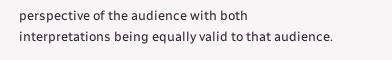perspective of the audience with both interpretations being equally valid to that audience.